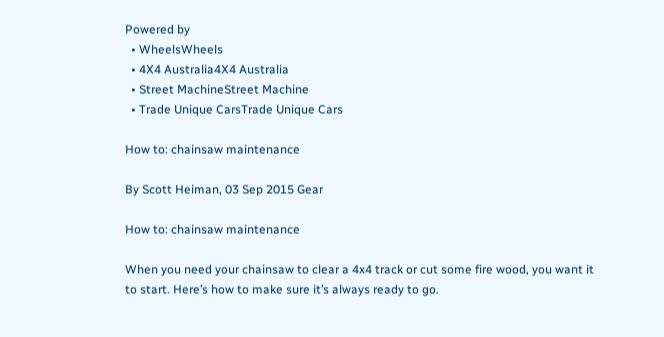Powered by
  • WheelsWheels
  • 4X4 Australia4X4 Australia
  • Street MachineStreet Machine
  • Trade Unique CarsTrade Unique Cars

How to: chainsaw maintenance

By Scott Heiman, 03 Sep 2015 Gear

How to: chainsaw maintenance

When you need your chainsaw to clear a 4x4 track or cut some fire wood, you want it to start. Here’s how to make sure it’s always ready to go.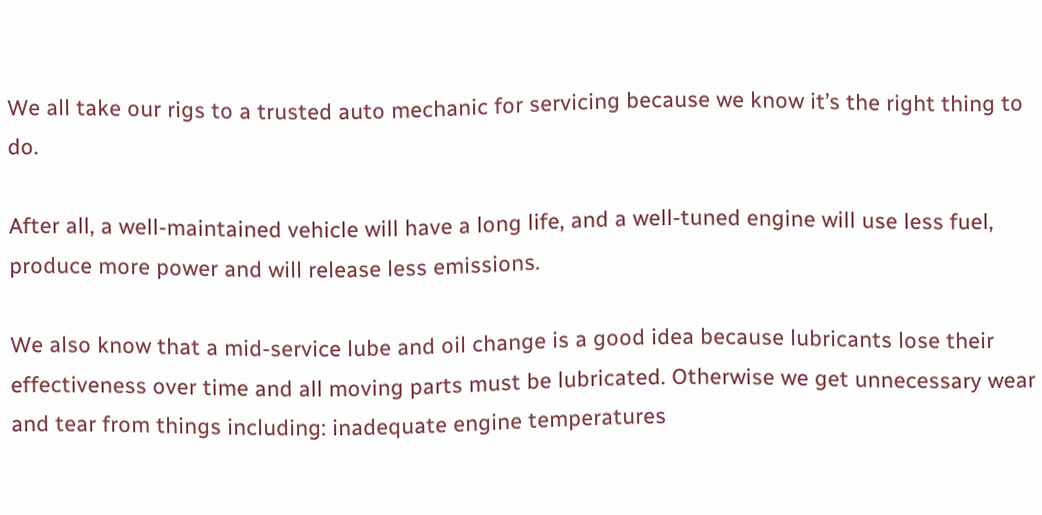We all take our rigs to a trusted auto mechanic for servicing because we know it’s the right thing to do.

After all, a well-maintained vehicle will have a long life, and a well-tuned engine will use less fuel, produce more power and will release less emissions.

We also know that a mid-service lube and oil change is a good idea because lubricants lose their effectiveness over time and all moving parts must be lubricated. Otherwise we get unnecessary wear and tear from things including: inadequate engine temperatures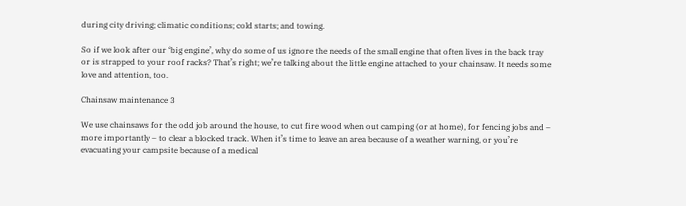during city driving; climatic conditions; cold starts; and towing.

So if we look after our ‘big engine’, why do some of us ignore the needs of the small engine that often lives in the back tray or is strapped to your roof racks? That’s right; we’re talking about the little engine attached to your chainsaw. It needs some love and attention, too.

Chainsaw maintenance 3

We use chainsaws for the odd job around the house, to cut fire wood when out camping (or at home), for fencing jobs and – more importantly – to clear a blocked track. When it’s time to leave an area because of a weather warning, or you’re evacuating your campsite because of a medical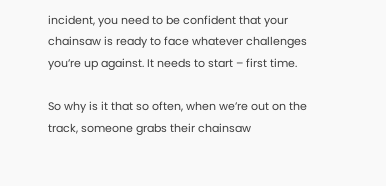incident, you need to be confident that your chainsaw is ready to face whatever challenges you’re up against. It needs to start – first time.

So why is it that so often, when we’re out on the track, someone grabs their chainsaw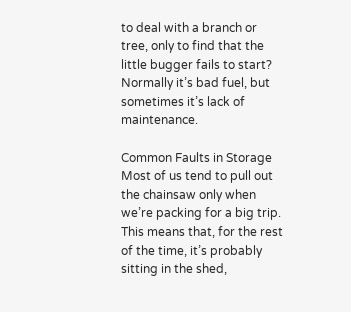to deal with a branch or tree, only to find that the little bugger fails to start? Normally it’s bad fuel, but sometimes it’s lack of maintenance.

Common Faults in Storage
Most of us tend to pull out the chainsaw only when we’re packing for a big trip. This means that, for the rest of the time, it’s probably sitting in the shed,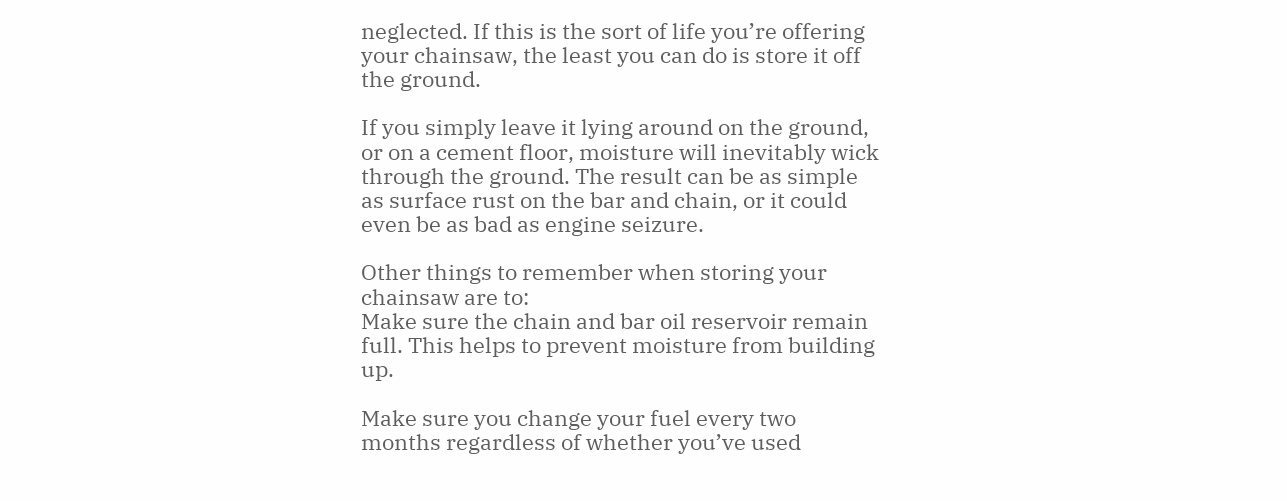neglected. If this is the sort of life you’re offering your chainsaw, the least you can do is store it off the ground.

If you simply leave it lying around on the ground, or on a cement floor, moisture will inevitably wick through the ground. The result can be as simple as surface rust on the bar and chain, or it could even be as bad as engine seizure.

Other things to remember when storing your chainsaw are to:
Make sure the chain and bar oil reservoir remain full. This helps to prevent moisture from building up.

Make sure you change your fuel every two months regardless of whether you’ve used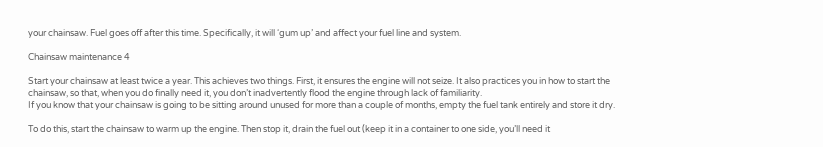your chainsaw. Fuel goes off after this time. Specifically, it will ‘gum up’ and affect your fuel line and system.

Chainsaw maintenance 4

Start your chainsaw at least twice a year. This achieves two things. First, it ensures the engine will not seize. It also practices you in how to start the chainsaw, so that, when you do finally need it, you don’t inadvertently flood the engine through lack of familiarity.
If you know that your chainsaw is going to be sitting around unused for more than a couple of months, empty the fuel tank entirely and store it dry.

To do this, start the chainsaw to warm up the engine. Then stop it, drain the fuel out (keep it in a container to one side, you’ll need it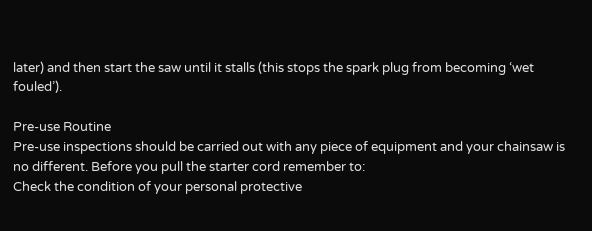later) and then start the saw until it stalls (this stops the spark plug from becoming ‘wet fouled’).

Pre-use Routine
Pre-use inspections should be carried out with any piece of equipment and your chainsaw is no different. Before you pull the starter cord remember to:
Check the condition of your personal protective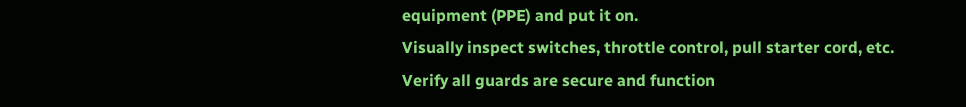equipment (PPE) and put it on.
Visually inspect switches, throttle control, pull starter cord, etc.
Verify all guards are secure and function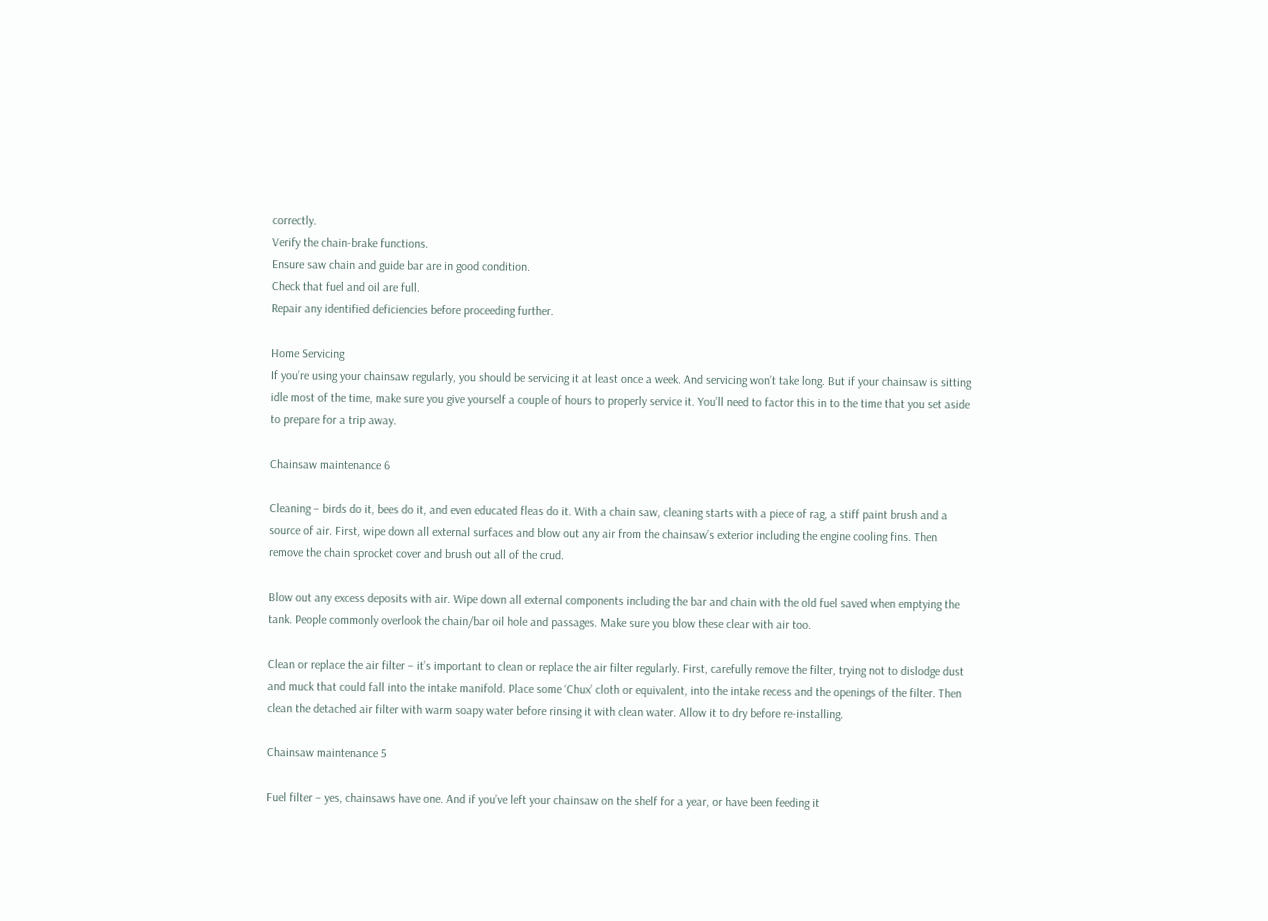correctly.
Verify the chain-brake functions.
Ensure saw chain and guide bar are in good condition.
Check that fuel and oil are full.
Repair any identified deficiencies before proceeding further.

Home Servicing
If you’re using your chainsaw regularly, you should be servicing it at least once a week. And servicing won’t take long. But if your chainsaw is sitting idle most of the time, make sure you give yourself a couple of hours to properly service it. You’ll need to factor this in to the time that you set aside to prepare for a trip away.

Chainsaw maintenance 6

Cleaning – birds do it, bees do it, and even educated fleas do it. With a chain saw, cleaning starts with a piece of rag, a stiff paint brush and a source of air. First, wipe down all external surfaces and blow out any air from the chainsaw’s exterior including the engine cooling fins. Then remove the chain sprocket cover and brush out all of the crud.

Blow out any excess deposits with air. Wipe down all external components including the bar and chain with the old fuel saved when emptying the tank. People commonly overlook the chain/bar oil hole and passages. Make sure you blow these clear with air too.

Clean or replace the air filter – it’s important to clean or replace the air filter regularly. First, carefully remove the filter, trying not to dislodge dust and muck that could fall into the intake manifold. Place some ‘Chux’ cloth or equivalent, into the intake recess and the openings of the filter. Then clean the detached air filter with warm soapy water before rinsing it with clean water. Allow it to dry before re-installing.

Chainsaw maintenance 5

Fuel filter – yes, chainsaws have one. And if you’ve left your chainsaw on the shelf for a year, or have been feeding it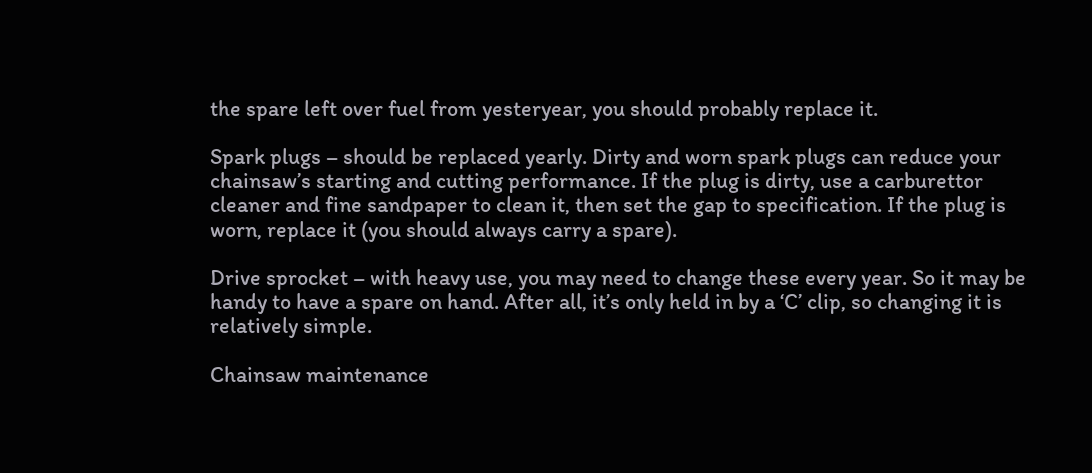the spare left over fuel from yesteryear, you should probably replace it.

Spark plugs – should be replaced yearly. Dirty and worn spark plugs can reduce your chainsaw’s starting and cutting performance. If the plug is dirty, use a carburettor cleaner and fine sandpaper to clean it, then set the gap to specification. If the plug is worn, replace it (you should always carry a spare).

Drive sprocket – with heavy use, you may need to change these every year. So it may be handy to have a spare on hand. After all, it’s only held in by a ‘C’ clip, so changing it is relatively simple.

Chainsaw maintenance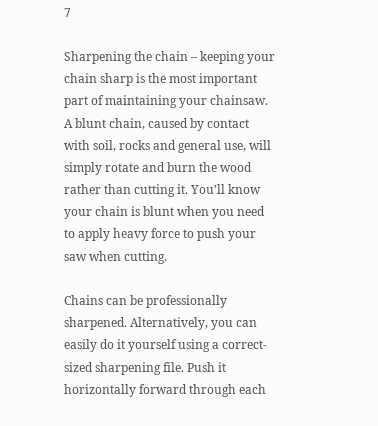7

Sharpening the chain – keeping your chain sharp is the most important part of maintaining your chainsaw. A blunt chain, caused by contact with soil, rocks and general use, will simply rotate and burn the wood rather than cutting it. You’ll know your chain is blunt when you need to apply heavy force to push your saw when cutting.

Chains can be professionally sharpened. Alternatively, you can easily do it yourself using a correct-sized sharpening file. Push it horizontally forward through each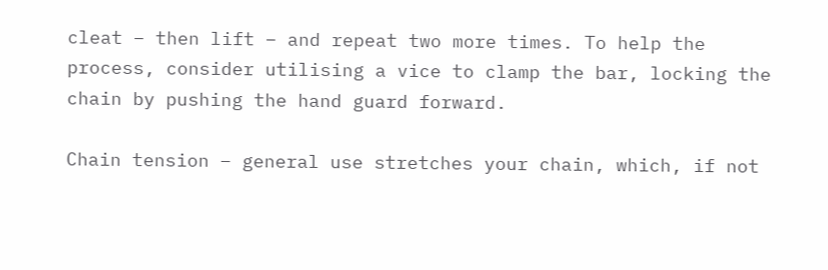cleat – then lift – and repeat two more times. To help the process, consider utilising a vice to clamp the bar, locking the chain by pushing the hand guard forward.

Chain tension – general use stretches your chain, which, if not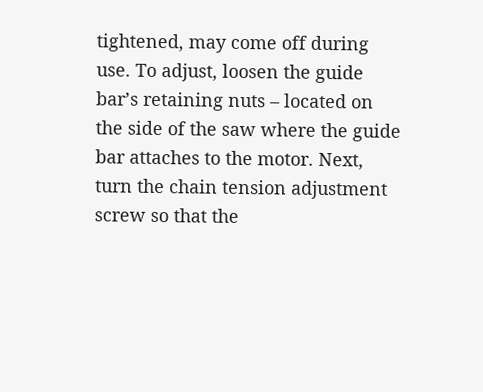tightened, may come off during use. To adjust, loosen the guide bar’s retaining nuts – located on the side of the saw where the guide bar attaches to the motor. Next, turn the chain tension adjustment screw so that the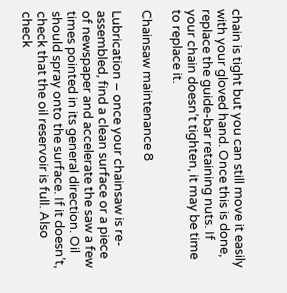chain is tight but you can still move it easily with your gloved hand. Once this is done, replace the guide-bar retaining nuts. If your chain doesn’t tighten, it may be time to replace it.

Chainsaw maintenance 8

Lubrication – once your chainsaw is re-assembled, find a clean surface or a piece of newspaper and accelerate the saw a few times pointed in its general direction. Oil should spray onto the surface. If it doesn’t, check that the oil reservoir is full. Also check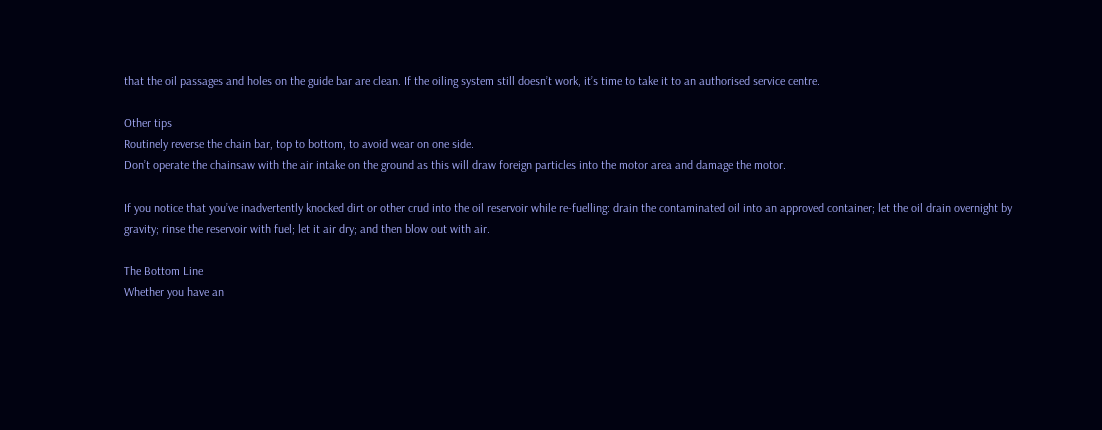that the oil passages and holes on the guide bar are clean. If the oiling system still doesn’t work, it’s time to take it to an authorised service centre.

Other tips
Routinely reverse the chain bar, top to bottom, to avoid wear on one side.
Don’t operate the chainsaw with the air intake on the ground as this will draw foreign particles into the motor area and damage the motor.

If you notice that you’ve inadvertently knocked dirt or other crud into the oil reservoir while re-fuelling: drain the contaminated oil into an approved container; let the oil drain overnight by gravity; rinse the reservoir with fuel; let it air dry; and then blow out with air.

The Bottom Line
Whether you have an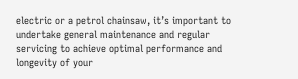electric or a petrol chainsaw, it’s important to undertake general maintenance and regular servicing to achieve optimal performance and longevity of your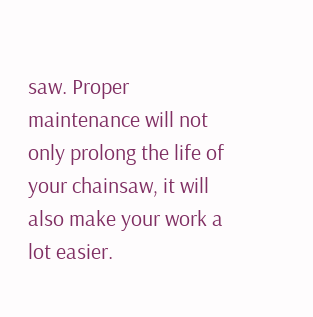saw. Proper maintenance will not only prolong the life of your chainsaw, it will also make your work a lot easier.